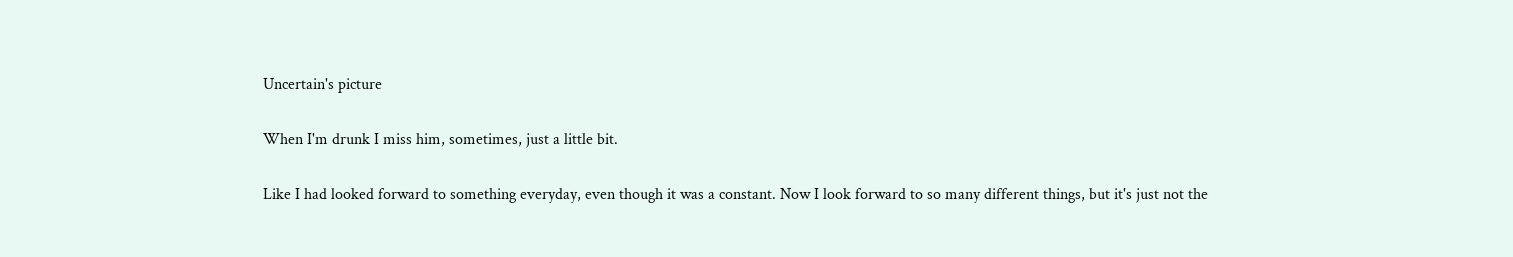Uncertain's picture

When I'm drunk I miss him, sometimes, just a little bit.

Like I had looked forward to something everyday, even though it was a constant. Now I look forward to so many different things, but it's just not the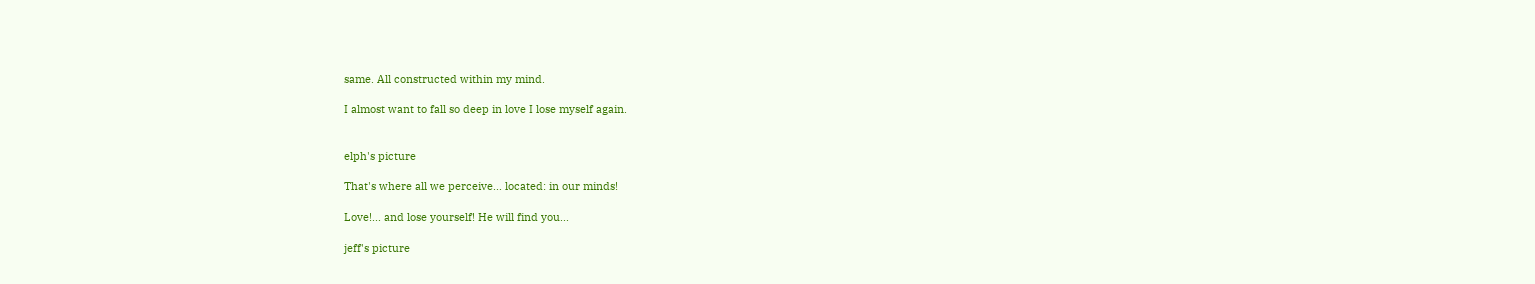same. All constructed within my mind.

I almost want to fall so deep in love I lose myself again.


elph's picture

That's where all we perceive... located: in our minds!

Love!... and lose yourself! He will find you...

jeff's picture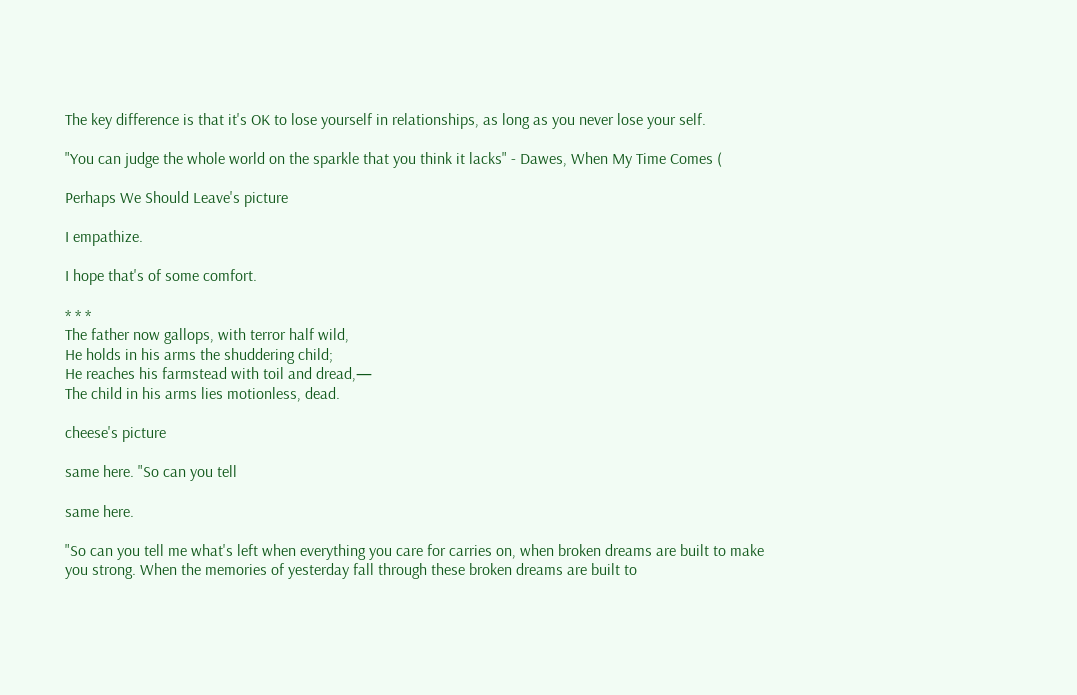The key difference is that it's OK to lose yourself in relationships, as long as you never lose your self.

"You can judge the whole world on the sparkle that you think it lacks" - Dawes, When My Time Comes (

Perhaps We Should Leave's picture

I empathize.

I hope that's of some comfort.

* * *
The father now gallops, with terror half wild,
He holds in his arms the shuddering child;
He reaches his farmstead with toil and dread,—
The child in his arms lies motionless, dead.

cheese's picture

same here. "So can you tell

same here.

"So can you tell me what's left when everything you care for carries on, when broken dreams are built to make you strong. When the memories of yesterday fall through these broken dreams are built to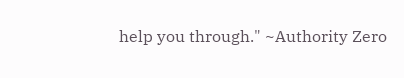help you through." ~Authority Zero